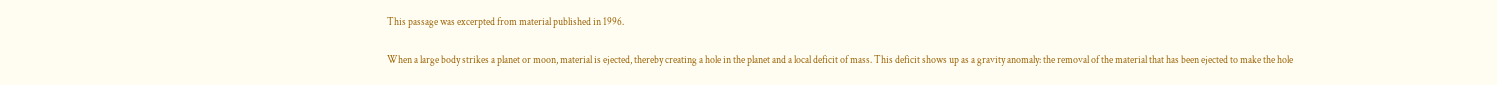This passage was excerpted from material published in 1996.

When a large body strikes a planet or moon, material is ejected, thereby creating a hole in the planet and a local deficit of mass. This deficit shows up as a gravity anomaly: the removal of the material that has been ejected to make the hole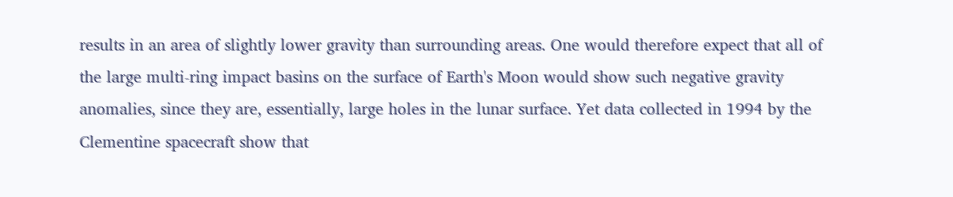results in an area of slightly lower gravity than surrounding areas. One would therefore expect that all of the large multi-ring impact basins on the surface of Earth's Moon would show such negative gravity anomalies, since they are, essentially, large holes in the lunar surface. Yet data collected in 1994 by the Clementine spacecraft show that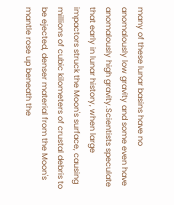many of these lunar basins have no anomalously low gravity and some even have anomalously high gravity.Scientists speculate that early in lunar history, when large impactors struck the Moon's surface, causing millions of cubic kilometers of crustal debris to be ejected, denser material from the Moon's mantle rose up beneath the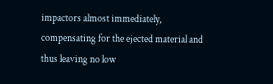impactors almost immediately, compensating for the ejected material and thus leaving no low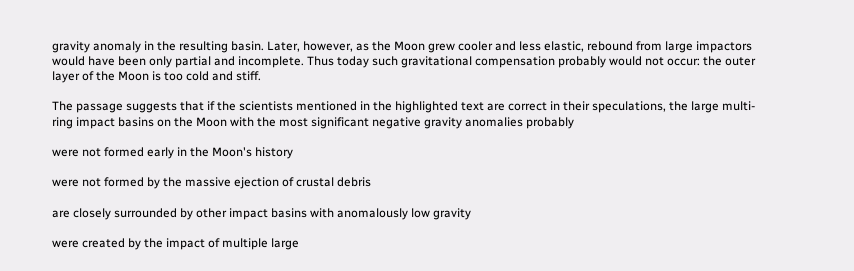gravity anomaly in the resulting basin. Later, however, as the Moon grew cooler and less elastic, rebound from large impactors would have been only partial and incomplete. Thus today such gravitational compensation probably would not occur: the outer layer of the Moon is too cold and stiff.

The passage suggests that if the scientists mentioned in the highlighted text are correct in their speculations, the large multi-ring impact basins on the Moon with the most significant negative gravity anomalies probably

were not formed early in the Moon's history

were not formed by the massive ejection of crustal debris

are closely surrounded by other impact basins with anomalously low gravity

were created by the impact of multiple large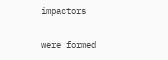impactors

were formed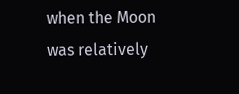when the Moon was relatively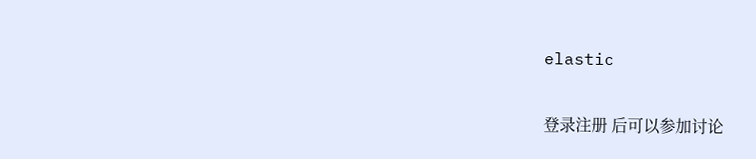elastic


登录注册 后可以参加讨论